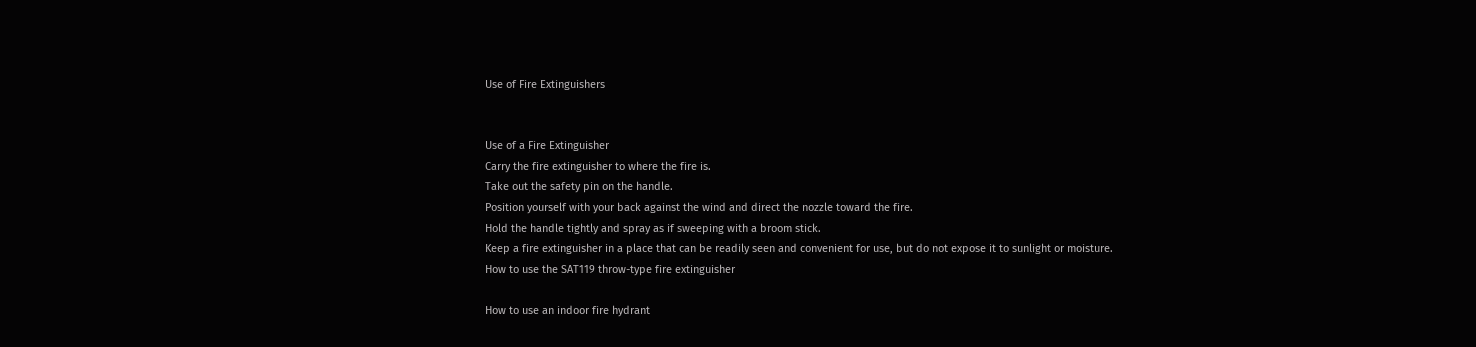Use of Fire Extinguishers


Use of a Fire Extinguisher
Carry the fire extinguisher to where the fire is.
Take out the safety pin on the handle.
Position yourself with your back against the wind and direct the nozzle toward the fire.
Hold the handle tightly and spray as if sweeping with a broom stick.
Keep a fire extinguisher in a place that can be readily seen and convenient for use, but do not expose it to sunlight or moisture.
How to use the SAT119 throw-type fire extinguisher

How to use an indoor fire hydrant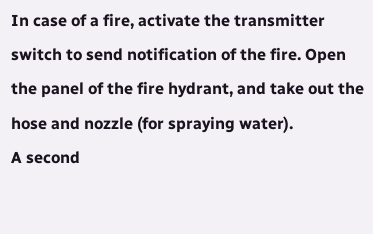In case of a fire, activate the transmitter switch to send notification of the fire. Open the panel of the fire hydrant, and take out the hose and nozzle (for spraying water).
A second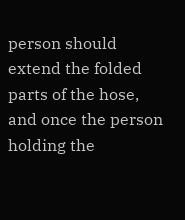person should extend the folded parts of the hose, and once the person holding the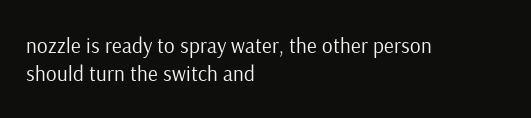nozzle is ready to spray water, the other person should turn the switch and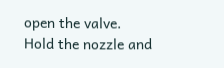open the valve.
Hold the nozzle and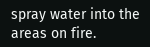spray water into the areas on fire.